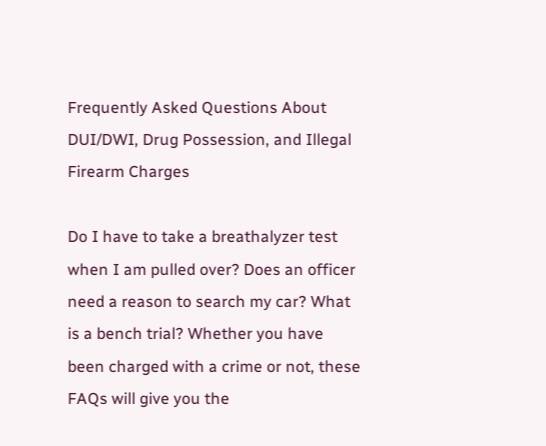Frequently Asked Questions About DUI/DWI, Drug Possession, and Illegal Firearm Charges

Do I have to take a breathalyzer test when I am pulled over? Does an officer need a reason to search my car? What is a bench trial? Whether you have been charged with a crime or not, these FAQs will give you the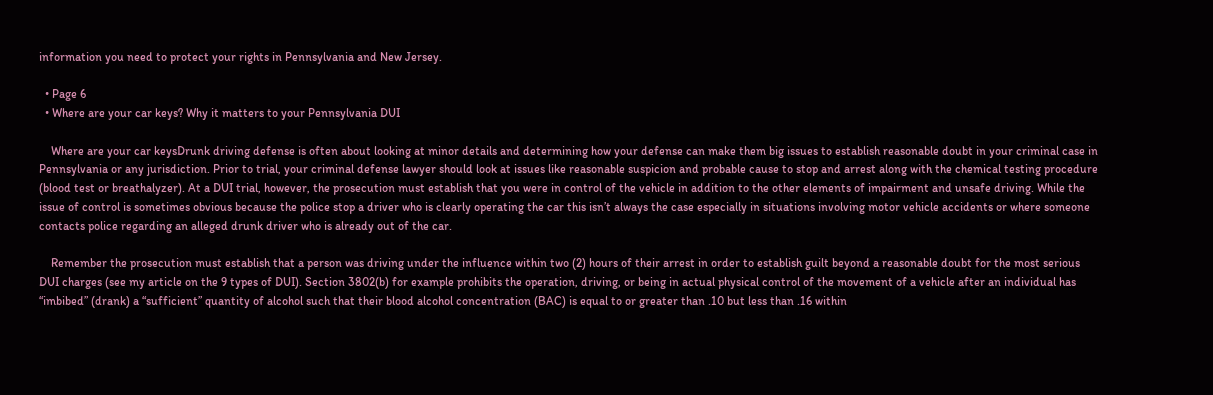information you need to protect your rights in Pennsylvania and New Jersey.

  • Page 6
  • Where are your car keys? Why it matters to your Pennsylvania DUI

    Where are your car keysDrunk driving defense is often about looking at minor details and determining how your defense can make them big issues to establish reasonable doubt in your criminal case in Pennsylvania or any jurisdiction. Prior to trial, your criminal defense lawyer should look at issues like reasonable suspicion and probable cause to stop and arrest along with the chemical testing procedure (blood test or breathalyzer). At a DUI trial, however, the prosecution must establish that you were in control of the vehicle in addition to the other elements of impairment and unsafe driving. While the issue of control is sometimes obvious because the police stop a driver who is clearly operating the car this isn’t always the case especially in situations involving motor vehicle accidents or where someone contacts police regarding an alleged drunk driver who is already out of the car.

    Remember the prosecution must establish that a person was driving under the influence within two (2) hours of their arrest in order to establish guilt beyond a reasonable doubt for the most serious DUI charges (see my article on the 9 types of DUI). Section 3802(b) for example prohibits the operation, driving, or being in actual physical control of the movement of a vehicle after an individual has “imbibed” (drank) a “sufficient” quantity of alcohol such that their blood alcohol concentration (BAC) is equal to or greater than .10 but less than .16 within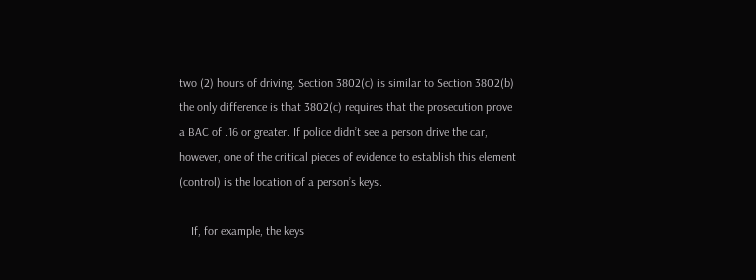two (2) hours of driving. Section 3802(c) is similar to Section 3802(b) the only difference is that 3802(c) requires that the prosecution prove a BAC of .16 or greater. If police didn’t see a person drive the car, however, one of the critical pieces of evidence to establish this element (control) is the location of a person’s keys.

    If, for example, the keys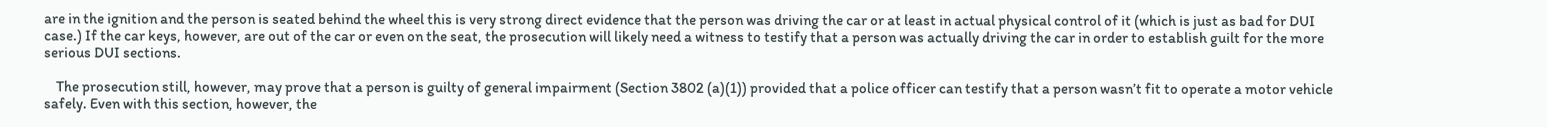are in the ignition and the person is seated behind the wheel this is very strong direct evidence that the person was driving the car or at least in actual physical control of it (which is just as bad for DUI case.) If the car keys, however, are out of the car or even on the seat, the prosecution will likely need a witness to testify that a person was actually driving the car in order to establish guilt for the more serious DUI sections.

    The prosecution still, however, may prove that a person is guilty of general impairment (Section 3802 (a)(1)) provided that a police officer can testify that a person wasn’t fit to operate a motor vehicle safely. Even with this section, however, the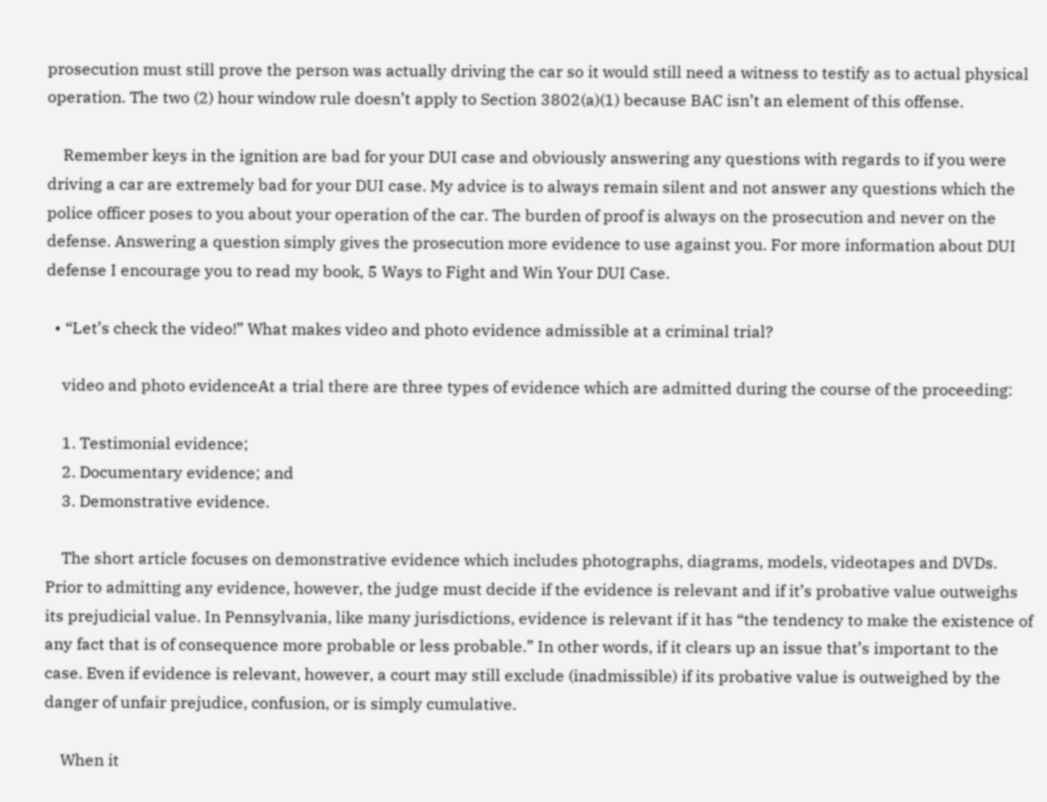prosecution must still prove the person was actually driving the car so it would still need a witness to testify as to actual physical operation. The two (2) hour window rule doesn’t apply to Section 3802(a)(1) because BAC isn’t an element of this offense.

    Remember keys in the ignition are bad for your DUI case and obviously answering any questions with regards to if you were driving a car are extremely bad for your DUI case. My advice is to always remain silent and not answer any questions which the police officer poses to you about your operation of the car. The burden of proof is always on the prosecution and never on the defense. Answering a question simply gives the prosecution more evidence to use against you. For more information about DUI defense I encourage you to read my book, 5 Ways to Fight and Win Your DUI Case.

  • “Let’s check the video!” What makes video and photo evidence admissible at a criminal trial?

    video and photo evidenceAt a trial there are three types of evidence which are admitted during the course of the proceeding:

    1. Testimonial evidence;
    2. Documentary evidence; and
    3. Demonstrative evidence.

    The short article focuses on demonstrative evidence which includes photographs, diagrams, models, videotapes and DVDs. Prior to admitting any evidence, however, the judge must decide if the evidence is relevant and if it’s probative value outweighs its prejudicial value. In Pennsylvania, like many jurisdictions, evidence is relevant if it has “the tendency to make the existence of any fact that is of consequence more probable or less probable.” In other words, if it clears up an issue that’s important to the case. Even if evidence is relevant, however, a court may still exclude (inadmissible) if its probative value is outweighed by the danger of unfair prejudice, confusion, or is simply cumulative.

    When it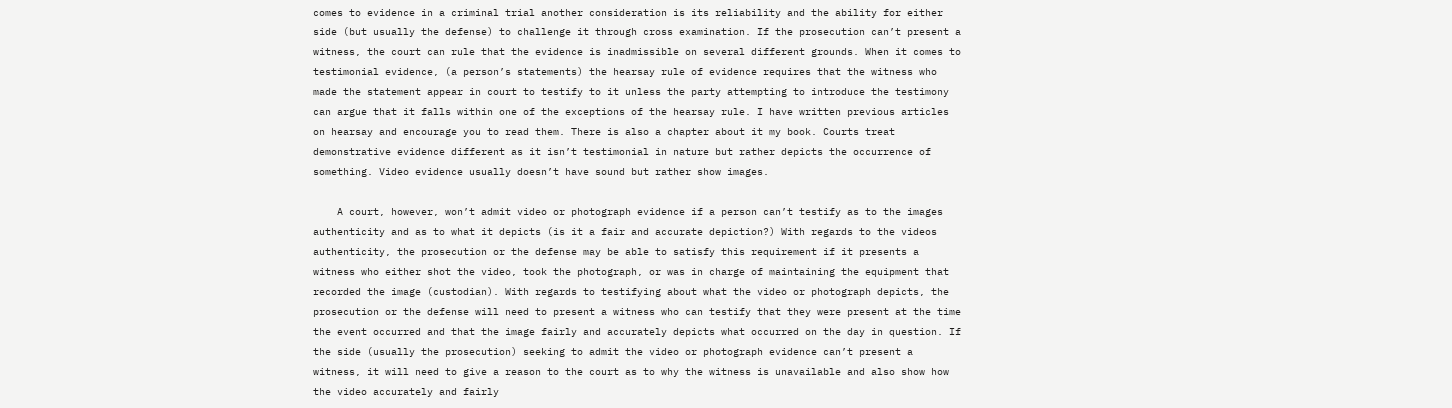comes to evidence in a criminal trial another consideration is its reliability and the ability for either side (but usually the defense) to challenge it through cross examination. If the prosecution can’t present a witness, the court can rule that the evidence is inadmissible on several different grounds. When it comes to testimonial evidence, (a person’s statements) the hearsay rule of evidence requires that the witness who made the statement appear in court to testify to it unless the party attempting to introduce the testimony can argue that it falls within one of the exceptions of the hearsay rule. I have written previous articles on hearsay and encourage you to read them. There is also a chapter about it my book. Courts treat demonstrative evidence different as it isn’t testimonial in nature but rather depicts the occurrence of something. Video evidence usually doesn’t have sound but rather show images.

    A court, however, won’t admit video or photograph evidence if a person can’t testify as to the images authenticity and as to what it depicts (is it a fair and accurate depiction?) With regards to the videos authenticity, the prosecution or the defense may be able to satisfy this requirement if it presents a witness who either shot the video, took the photograph, or was in charge of maintaining the equipment that recorded the image (custodian). With regards to testifying about what the video or photograph depicts, the prosecution or the defense will need to present a witness who can testify that they were present at the time the event occurred and that the image fairly and accurately depicts what occurred on the day in question. If the side (usually the prosecution) seeking to admit the video or photograph evidence can’t present a witness, it will need to give a reason to the court as to why the witness is unavailable and also show how the video accurately and fairly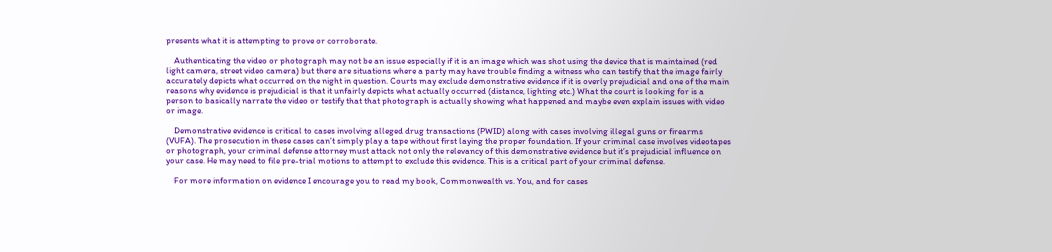presents what it is attempting to prove or corroborate.

    Authenticating the video or photograph may not be an issue especially if it is an image which was shot using the device that is maintained (red light camera, street video camera) but there are situations where a party may have trouble finding a witness who can testify that the image fairly accurately depicts what occurred on the night in question. Courts may exclude demonstrative evidence if it is overly prejudicial and one of the main reasons why evidence is prejudicial is that it unfairly depicts what actually occurred (distance, lighting etc.) What the court is looking for is a person to basically narrate the video or testify that that photograph is actually showing what happened and maybe even explain issues with video or image.

    Demonstrative evidence is critical to cases involving alleged drug transactions (PWID) along with cases involving illegal guns or firearms (VUFA). The prosecution in these cases can’t simply play a tape without first laying the proper foundation. If your criminal case involves videotapes or photograph, your criminal defense attorney must attack not only the relevancy of this demonstrative evidence but it’s prejudicial influence on your case. He may need to file pre-trial motions to attempt to exclude this evidence. This is a critical part of your criminal defense.

    For more information on evidence I encourage you to read my book, Commonwealth vs. You, and for cases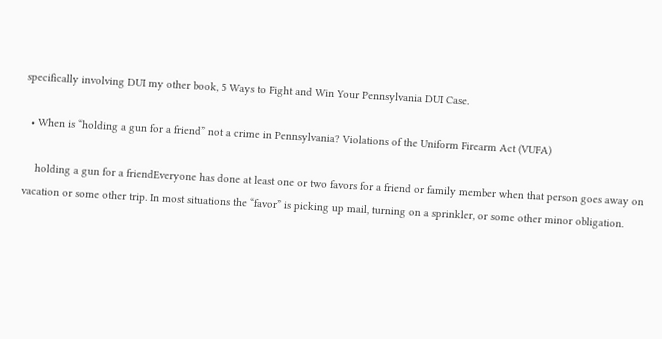specifically involving DUI my other book, 5 Ways to Fight and Win Your Pennsylvania DUI Case.

  • When is “holding a gun for a friend” not a crime in Pennsylvania? Violations of the Uniform Firearm Act (VUFA)

    holding a gun for a friendEveryone has done at least one or two favors for a friend or family member when that person goes away on vacation or some other trip. In most situations the “favor” is picking up mail, turning on a sprinkler, or some other minor obligation.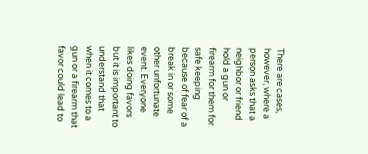There are cases, however, where a person asks that a neighbor or friend hold a gun or firearm for them for safe keeping because of fear of a break in or some other unfortunate event. Everyone likes doing favors but it is important to understand that when it comes to a gun or a firearm that favor could lead to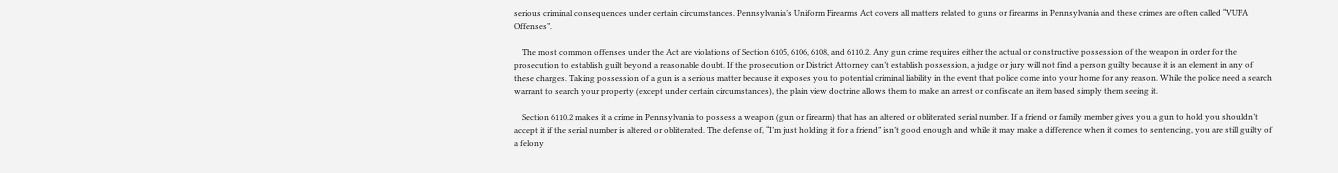serious criminal consequences under certain circumstances. Pennsylvania’s Uniform Firearms Act covers all matters related to guns or firearms in Pennsylvania and these crimes are often called “VUFA Offenses”.

    The most common offenses under the Act are violations of Section 6105, 6106, 6108, and 6110.2. Any gun crime requires either the actual or constructive possession of the weapon in order for the prosecution to establish guilt beyond a reasonable doubt. If the prosecution or District Attorney can’t establish possession, a judge or jury will not find a person guilty because it is an element in any of these charges. Taking possession of a gun is a serious matter because it exposes you to potential criminal liability in the event that police come into your home for any reason. While the police need a search warrant to search your property (except under certain circumstances), the plain view doctrine allows them to make an arrest or confiscate an item based simply them seeing it.

    Section 6110.2 makes it a crime in Pennsylvania to possess a weapon (gun or firearm) that has an altered or obliterated serial number. If a friend or family member gives you a gun to hold you shouldn’t accept it if the serial number is altered or obliterated. The defense of, “I’m just holding it for a friend” isn’t good enough and while it may make a difference when it comes to sentencing, you are still guilty of a felony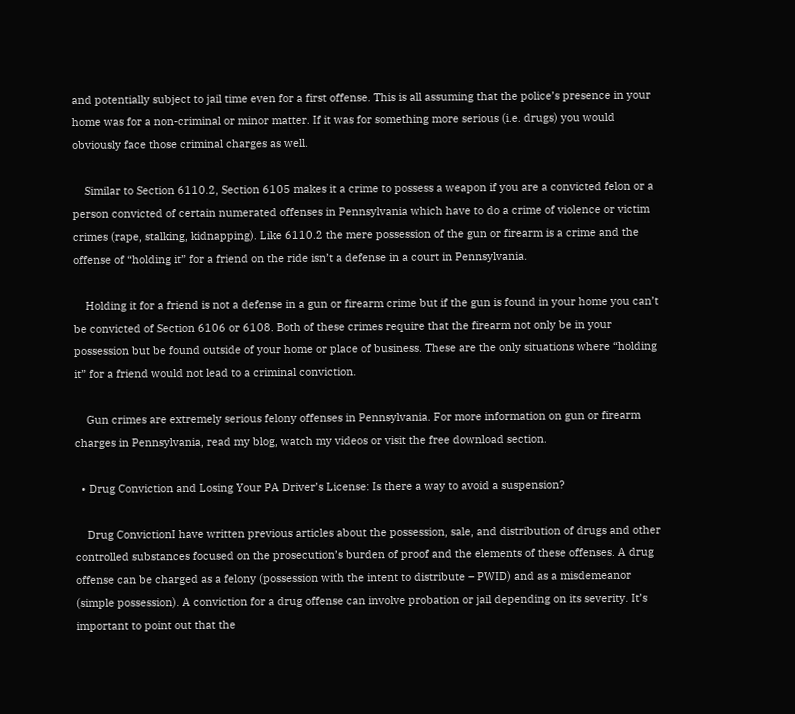and potentially subject to jail time even for a first offense. This is all assuming that the police’s presence in your home was for a non-criminal or minor matter. If it was for something more serious (i.e. drugs) you would obviously face those criminal charges as well.

    Similar to Section 6110.2, Section 6105 makes it a crime to possess a weapon if you are a convicted felon or a person convicted of certain numerated offenses in Pennsylvania which have to do a crime of violence or victim crimes (rape, stalking, kidnapping). Like 6110.2 the mere possession of the gun or firearm is a crime and the offense of “holding it” for a friend on the ride isn’t a defense in a court in Pennsylvania.

    Holding it for a friend is not a defense in a gun or firearm crime but if the gun is found in your home you can’t be convicted of Section 6106 or 6108. Both of these crimes require that the firearm not only be in your possession but be found outside of your home or place of business. These are the only situations where “holding it” for a friend would not lead to a criminal conviction.

    Gun crimes are extremely serious felony offenses in Pennsylvania. For more information on gun or firearm charges in Pennsylvania, read my blog, watch my videos or visit the free download section.

  • Drug Conviction and Losing Your PA Driver’s License: Is there a way to avoid a suspension?

    Drug ConvictionI have written previous articles about the possession, sale, and distribution of drugs and other controlled substances focused on the prosecution’s burden of proof and the elements of these offenses. A drug offense can be charged as a felony (possession with the intent to distribute – PWID) and as a misdemeanor (simple possession). A conviction for a drug offense can involve probation or jail depending on its severity. It’s important to point out that the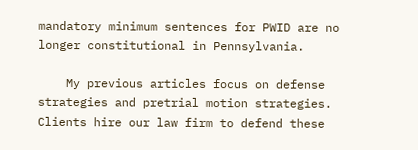mandatory minimum sentences for PWID are no longer constitutional in Pennsylvania.

    My previous articles focus on defense strategies and pretrial motion strategies. Clients hire our law firm to defend these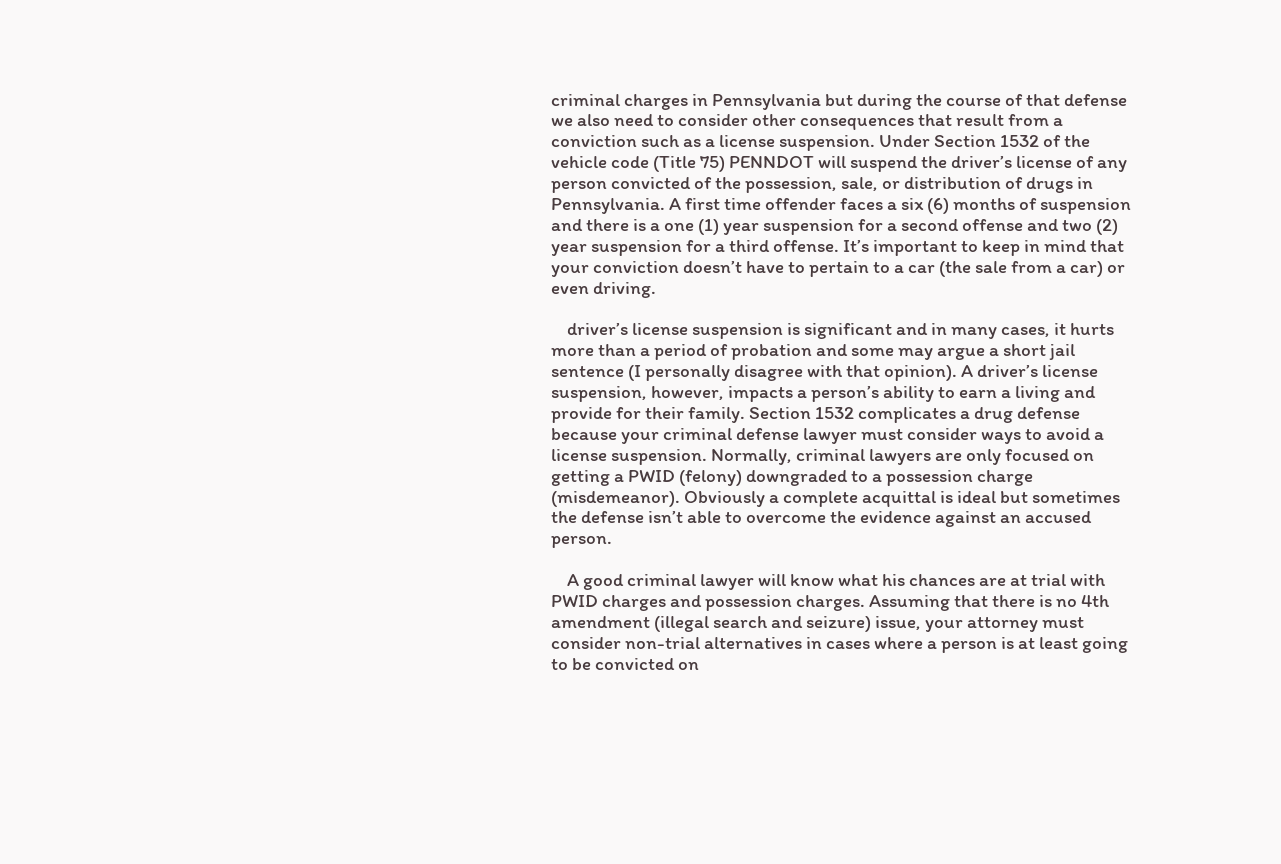criminal charges in Pennsylvania but during the course of that defense we also need to consider other consequences that result from a conviction such as a license suspension. Under Section 1532 of the vehicle code (Title 75) PENNDOT will suspend the driver’s license of any person convicted of the possession, sale, or distribution of drugs in Pennsylvania. A first time offender faces a six (6) months of suspension and there is a one (1) year suspension for a second offense and two (2) year suspension for a third offense. It’s important to keep in mind that your conviction doesn’t have to pertain to a car (the sale from a car) or even driving.

    driver’s license suspension is significant and in many cases, it hurts more than a period of probation and some may argue a short jail sentence (I personally disagree with that opinion). A driver’s license suspension, however, impacts a person’s ability to earn a living and provide for their family. Section 1532 complicates a drug defense because your criminal defense lawyer must consider ways to avoid a license suspension. Normally, criminal lawyers are only focused on getting a PWID (felony) downgraded to a possession charge (misdemeanor). Obviously a complete acquittal is ideal but sometimes the defense isn’t able to overcome the evidence against an accused person.

    A good criminal lawyer will know what his chances are at trial with PWID charges and possession charges. Assuming that there is no 4th amendment (illegal search and seizure) issue, your attorney must consider non-trial alternatives in cases where a person is at least going to be convicted on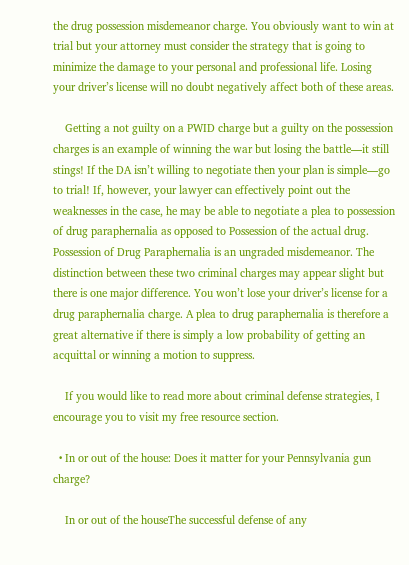the drug possession misdemeanor charge. You obviously want to win at trial but your attorney must consider the strategy that is going to minimize the damage to your personal and professional life. Losing your driver’s license will no doubt negatively affect both of these areas.

    Getting a not guilty on a PWID charge but a guilty on the possession charges is an example of winning the war but losing the battle—it still stings! If the DA isn’t willing to negotiate then your plan is simple—go to trial! If, however, your lawyer can effectively point out the weaknesses in the case, he may be able to negotiate a plea to possession of drug paraphernalia as opposed to Possession of the actual drug. Possession of Drug Paraphernalia is an ungraded misdemeanor. The distinction between these two criminal charges may appear slight but there is one major difference. You won’t lose your driver’s license for a drug paraphernalia charge. A plea to drug paraphernalia is therefore a great alternative if there is simply a low probability of getting an acquittal or winning a motion to suppress.

    If you would like to read more about criminal defense strategies, I encourage you to visit my free resource section.

  • In or out of the house: Does it matter for your Pennsylvania gun charge?

    In or out of the houseThe successful defense of any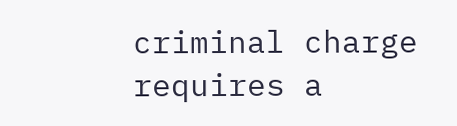criminal charge requires a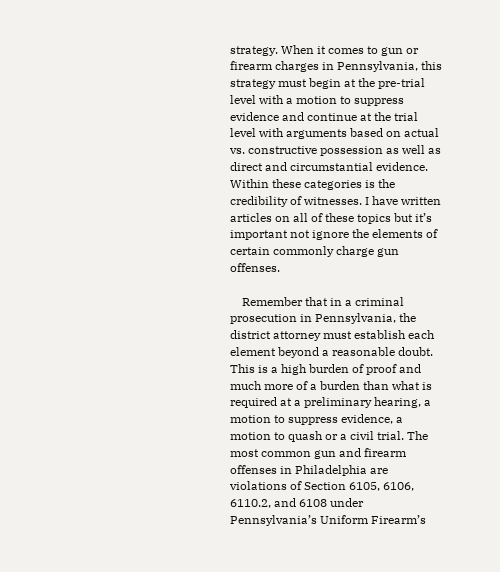strategy. When it comes to gun or firearm charges in Pennsylvania, this strategy must begin at the pre-trial level with a motion to suppress evidence and continue at the trial level with arguments based on actual vs. constructive possession as well as direct and circumstantial evidence. Within these categories is the credibility of witnesses. I have written articles on all of these topics but it’s important not ignore the elements of certain commonly charge gun offenses.

    Remember that in a criminal prosecution in Pennsylvania, the district attorney must establish each element beyond a reasonable doubt. This is a high burden of proof and much more of a burden than what is required at a preliminary hearing, a motion to suppress evidence, a motion to quash or a civil trial. The most common gun and firearm offenses in Philadelphia are violations of Section 6105, 6106, 6110.2, and 6108 under Pennsylvania’s Uniform Firearm’s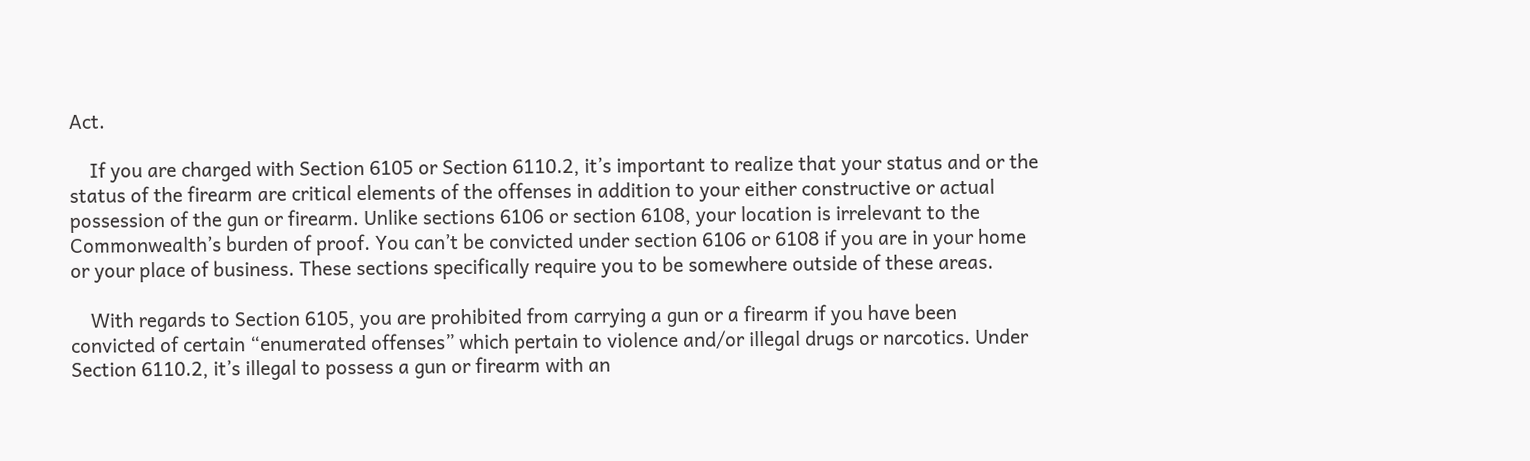Act.

    If you are charged with Section 6105 or Section 6110.2, it’s important to realize that your status and or the status of the firearm are critical elements of the offenses in addition to your either constructive or actual possession of the gun or firearm. Unlike sections 6106 or section 6108, your location is irrelevant to the Commonwealth’s burden of proof. You can’t be convicted under section 6106 or 6108 if you are in your home or your place of business. These sections specifically require you to be somewhere outside of these areas.

    With regards to Section 6105, you are prohibited from carrying a gun or a firearm if you have been convicted of certain “enumerated offenses” which pertain to violence and/or illegal drugs or narcotics. Under Section 6110.2, it’s illegal to possess a gun or firearm with an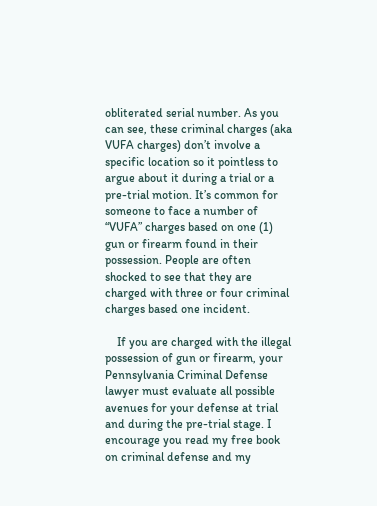obliterated serial number. As you can see, these criminal charges (aka VUFA charges) don’t involve a specific location so it pointless to argue about it during a trial or a pre-trial motion. It’s common for someone to face a number of “VUFA” charges based on one (1) gun or firearm found in their possession. People are often shocked to see that they are charged with three or four criminal charges based one incident.

    If you are charged with the illegal possession of gun or firearm, your Pennsylvania Criminal Defense lawyer must evaluate all possible avenues for your defense at trial and during the pre-trial stage. I encourage you read my free book on criminal defense and my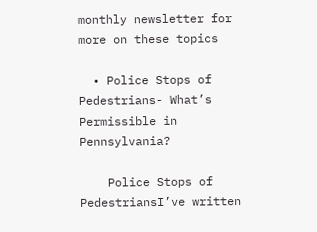monthly newsletter for more on these topics

  • Police Stops of Pedestrians- What’s Permissible in Pennsylvania?

    Police Stops of PedestriansI’ve written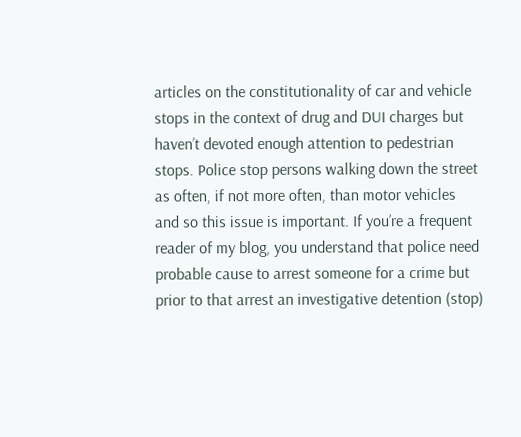articles on the constitutionality of car and vehicle stops in the context of drug and DUI charges but haven’t devoted enough attention to pedestrian stops. Police stop persons walking down the street as often, if not more often, than motor vehicles and so this issue is important. If you’re a frequent reader of my blog, you understand that police need probable cause to arrest someone for a crime but prior to that arrest an investigative detention (stop)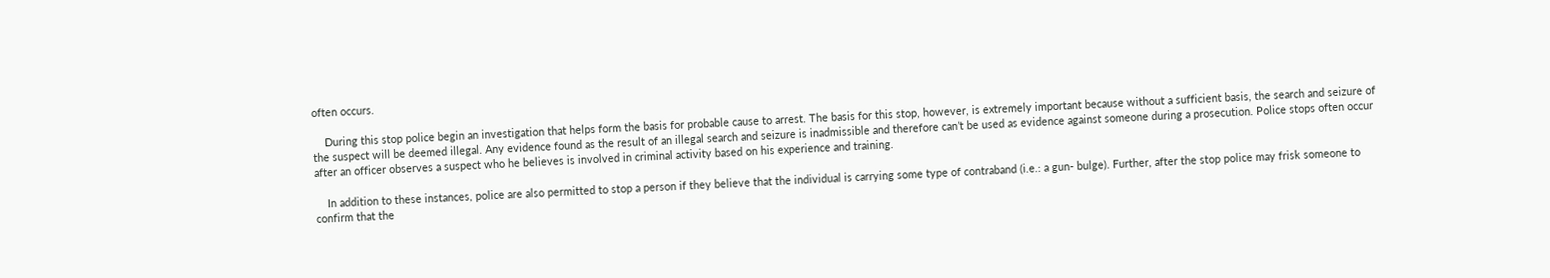often occurs.

    During this stop police begin an investigation that helps form the basis for probable cause to arrest. The basis for this stop, however, is extremely important because without a sufficient basis, the search and seizure of the suspect will be deemed illegal. Any evidence found as the result of an illegal search and seizure is inadmissible and therefore can’t be used as evidence against someone during a prosecution. Police stops often occur after an officer observes a suspect who he believes is involved in criminal activity based on his experience and training.

    In addition to these instances, police are also permitted to stop a person if they believe that the individual is carrying some type of contraband (i.e.: a gun- bulge). Further, after the stop police may frisk someone to confirm that the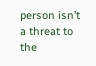person isn’t a threat to the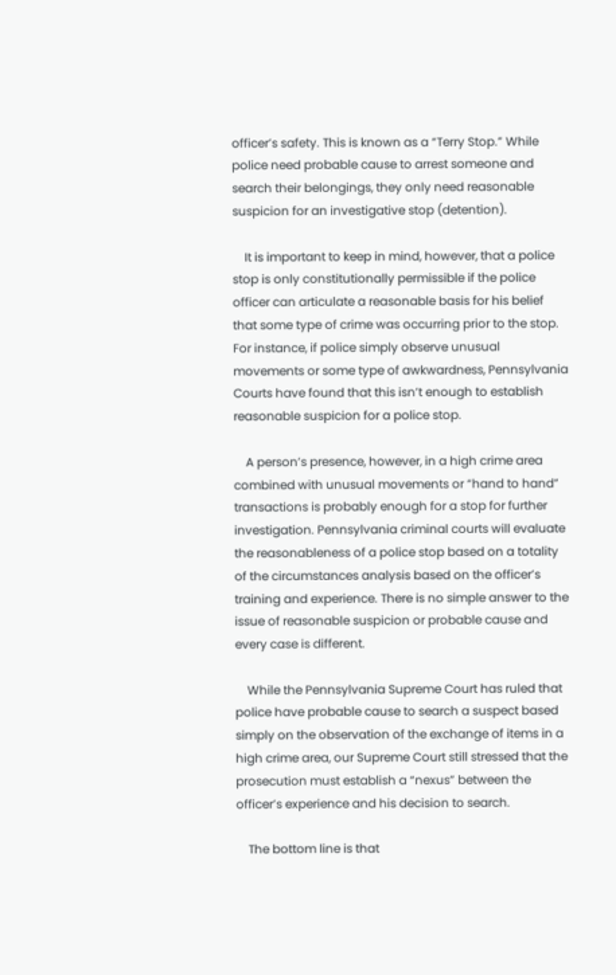officer’s safety. This is known as a “Terry Stop.” While police need probable cause to arrest someone and search their belongings, they only need reasonable suspicion for an investigative stop (detention).

    It is important to keep in mind, however, that a police stop is only constitutionally permissible if the police officer can articulate a reasonable basis for his belief that some type of crime was occurring prior to the stop. For instance, if police simply observe unusual movements or some type of awkwardness, Pennsylvania Courts have found that this isn’t enough to establish reasonable suspicion for a police stop.

    A person’s presence, however, in a high crime area combined with unusual movements or “hand to hand” transactions is probably enough for a stop for further investigation. Pennsylvania criminal courts will evaluate the reasonableness of a police stop based on a totality of the circumstances analysis based on the officer’s training and experience. There is no simple answer to the issue of reasonable suspicion or probable cause and every case is different.

    While the Pennsylvania Supreme Court has ruled that police have probable cause to search a suspect based simply on the observation of the exchange of items in a high crime area, our Supreme Court still stressed that the prosecution must establish a “nexus” between the officer’s experience and his decision to search.

    The bottom line is that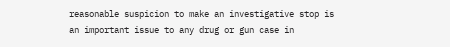reasonable suspicion to make an investigative stop is an important issue to any drug or gun case in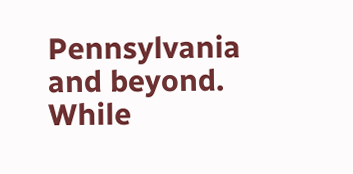Pennsylvania and beyond. While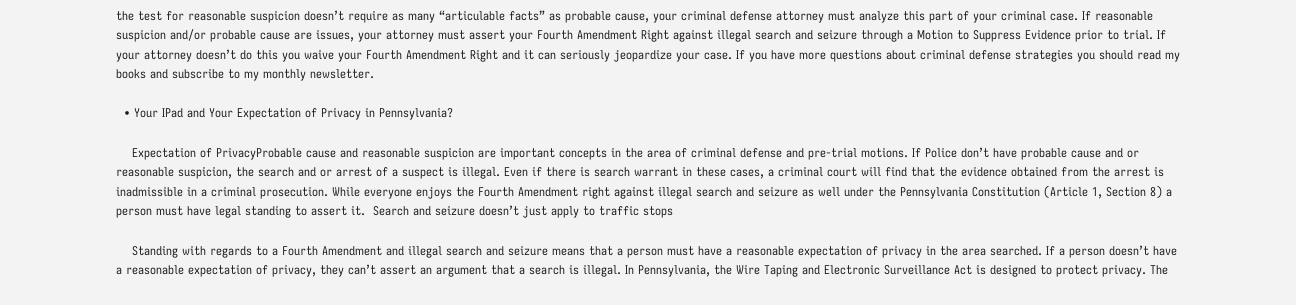the test for reasonable suspicion doesn’t require as many “articulable facts” as probable cause, your criminal defense attorney must analyze this part of your criminal case. If reasonable suspicion and/or probable cause are issues, your attorney must assert your Fourth Amendment Right against illegal search and seizure through a Motion to Suppress Evidence prior to trial. If your attorney doesn’t do this you waive your Fourth Amendment Right and it can seriously jeopardize your case. If you have more questions about criminal defense strategies you should read my books and subscribe to my monthly newsletter.

  • Your IPad and Your Expectation of Privacy in Pennsylvania?

    Expectation of PrivacyProbable cause and reasonable suspicion are important concepts in the area of criminal defense and pre-trial motions. If Police don’t have probable cause and or reasonable suspicion, the search and or arrest of a suspect is illegal. Even if there is search warrant in these cases, a criminal court will find that the evidence obtained from the arrest is inadmissible in a criminal prosecution. While everyone enjoys the Fourth Amendment right against illegal search and seizure as well under the Pennsylvania Constitution (Article 1, Section 8) a person must have legal standing to assert it.  Search and seizure doesn’t just apply to traffic stops

    Standing with regards to a Fourth Amendment and illegal search and seizure means that a person must have a reasonable expectation of privacy in the area searched. If a person doesn’t have a reasonable expectation of privacy, they can’t assert an argument that a search is illegal. In Pennsylvania, the Wire Taping and Electronic Surveillance Act is designed to protect privacy. The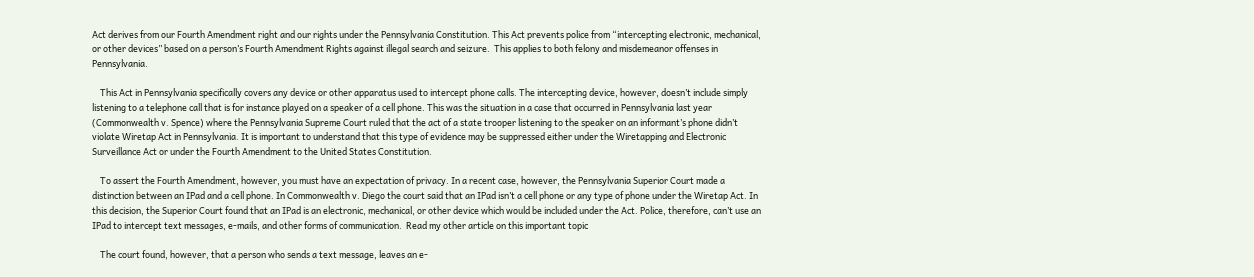Act derives from our Fourth Amendment right and our rights under the Pennsylvania Constitution. This Act prevents police from “intercepting electronic, mechanical, or other devices” based on a person’s Fourth Amendment Rights against illegal search and seizure.  This applies to both felony and misdemeanor offenses in Pennsylvania.

    This Act in Pennsylvania specifically covers any device or other apparatus used to intercept phone calls. The intercepting device, however, doesn’t include simply listening to a telephone call that is for instance played on a speaker of a cell phone. This was the situation in a case that occurred in Pennsylvania last year (Commonwealth v. Spence) where the Pennsylvania Supreme Court ruled that the act of a state trooper listening to the speaker on an informant’s phone didn’t violate Wiretap Act in Pennsylvania. It is important to understand that this type of evidence may be suppressed either under the Wiretapping and Electronic Surveillance Act or under the Fourth Amendment to the United States Constitution.

    To assert the Fourth Amendment, however, you must have an expectation of privacy. In a recent case, however, the Pennsylvania Superior Court made a distinction between an IPad and a cell phone. In Commonwealth v. Diego the court said that an IPad isn’t a cell phone or any type of phone under the Wiretap Act. In this decision, the Superior Court found that an IPad is an electronic, mechanical, or other device which would be included under the Act. Police, therefore, can’t use an IPad to intercept text messages, e-mails, and other forms of communication.  Read my other article on this important topic

    The court found, however, that a person who sends a text message, leaves an e-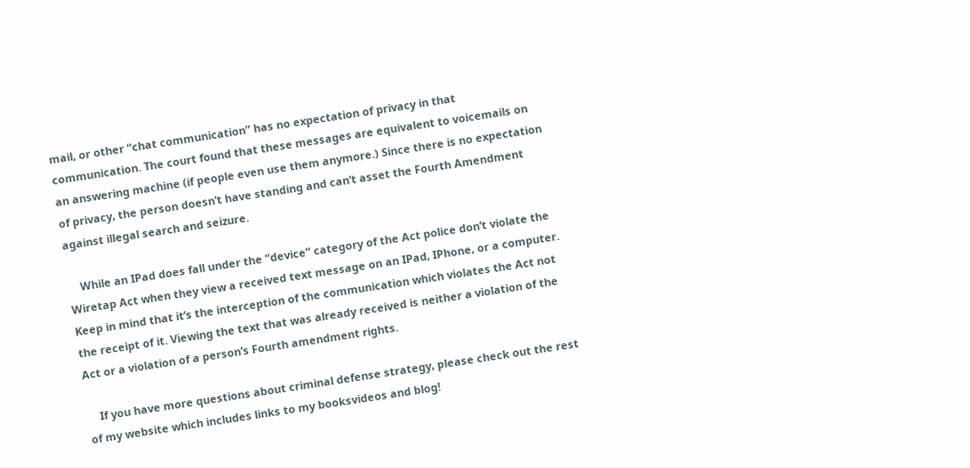mail, or other “chat communication” has no expectation of privacy in that communication. The court found that these messages are equivalent to voicemails on an answering machine (if people even use them anymore.) Since there is no expectation of privacy, the person doesn’t have standing and can’t asset the Fourth Amendment against illegal search and seizure.

    While an IPad does fall under the “device” category of the Act police don’t violate the Wiretap Act when they view a received text message on an IPad, IPhone, or a computer. Keep in mind that it’s the interception of the communication which violates the Act not the receipt of it. Viewing the text that was already received is neither a violation of the Act or a violation of a person’s Fourth amendment rights.

    If you have more questions about criminal defense strategy, please check out the rest of my website which includes links to my booksvideos and blog!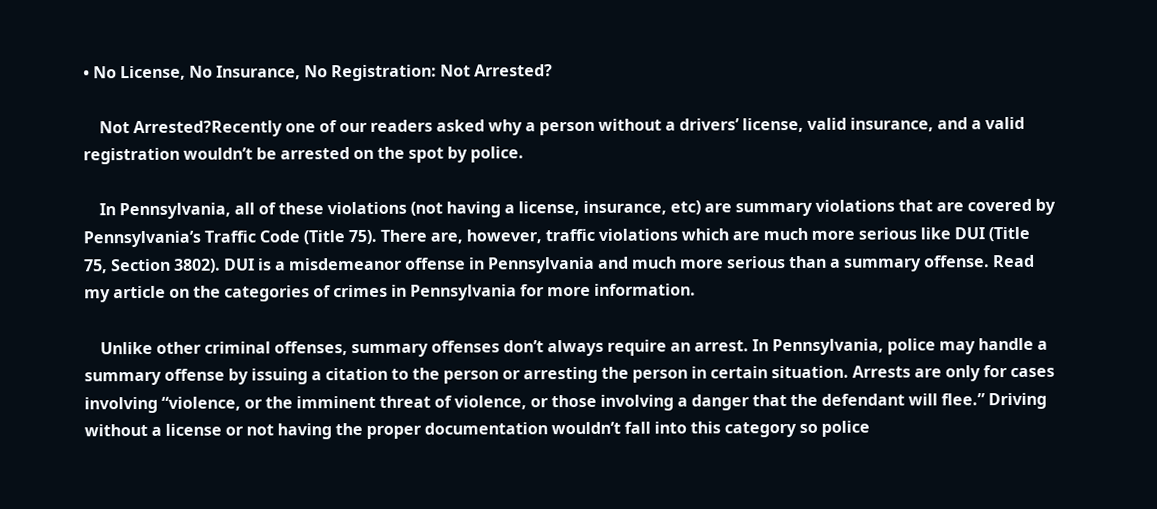• No License, No Insurance, No Registration: Not Arrested?

    Not Arrested?Recently one of our readers asked why a person without a drivers’ license, valid insurance, and a valid registration wouldn’t be arrested on the spot by police.

    In Pennsylvania, all of these violations (not having a license, insurance, etc) are summary violations that are covered by Pennsylvania’s Traffic Code (Title 75). There are, however, traffic violations which are much more serious like DUI (Title 75, Section 3802). DUI is a misdemeanor offense in Pennsylvania and much more serious than a summary offense. Read my article on the categories of crimes in Pennsylvania for more information.

    Unlike other criminal offenses, summary offenses don’t always require an arrest. In Pennsylvania, police may handle a summary offense by issuing a citation to the person or arresting the person in certain situation. Arrests are only for cases involving “violence, or the imminent threat of violence, or those involving a danger that the defendant will flee.” Driving without a license or not having the proper documentation wouldn’t fall into this category so police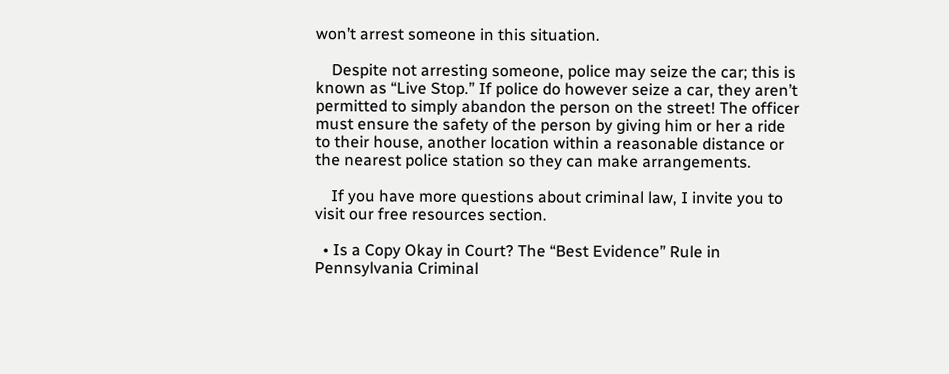won’t arrest someone in this situation.

    Despite not arresting someone, police may seize the car; this is known as “Live Stop.” If police do however seize a car, they aren’t permitted to simply abandon the person on the street! The officer must ensure the safety of the person by giving him or her a ride to their house, another location within a reasonable distance or the nearest police station so they can make arrangements.

    If you have more questions about criminal law, I invite you to visit our free resources section.

  • Is a Copy Okay in Court? The “Best Evidence” Rule in Pennsylvania Criminal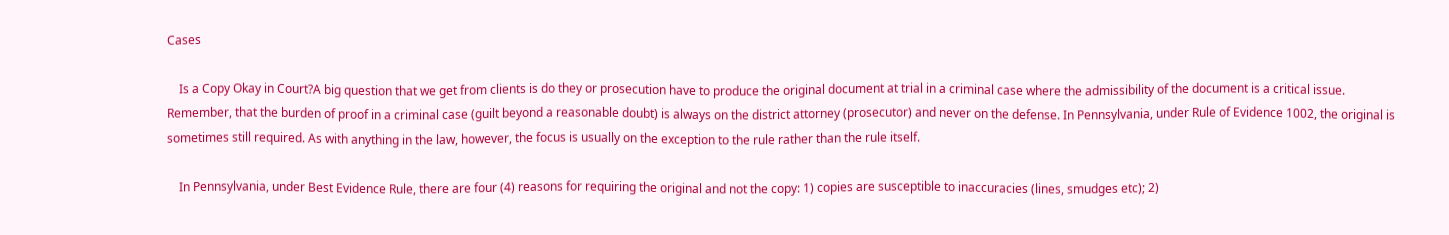Cases

    Is a Copy Okay in Court?A big question that we get from clients is do they or prosecution have to produce the original document at trial in a criminal case where the admissibility of the document is a critical issue. Remember, that the burden of proof in a criminal case (guilt beyond a reasonable doubt) is always on the district attorney (prosecutor) and never on the defense. In Pennsylvania, under Rule of Evidence 1002, the original is sometimes still required. As with anything in the law, however, the focus is usually on the exception to the rule rather than the rule itself.

    In Pennsylvania, under Best Evidence Rule, there are four (4) reasons for requiring the original and not the copy: 1) copies are susceptible to inaccuracies (lines, smudges etc); 2)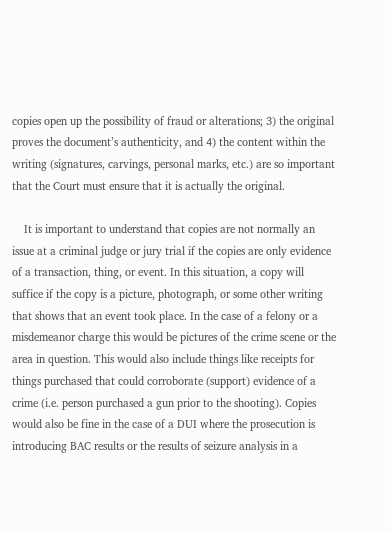copies open up the possibility of fraud or alterations; 3) the original proves the document’s authenticity, and 4) the content within the writing (signatures, carvings, personal marks, etc.) are so important that the Court must ensure that it is actually the original.

    It is important to understand that copies are not normally an issue at a criminal judge or jury trial if the copies are only evidence of a transaction, thing, or event. In this situation, a copy will suffice if the copy is a picture, photograph, or some other writing that shows that an event took place. In the case of a felony or a misdemeanor charge this would be pictures of the crime scene or the area in question. This would also include things like receipts for things purchased that could corroborate (support) evidence of a crime (i.e. person purchased a gun prior to the shooting). Copies would also be fine in the case of a DUI where the prosecution is introducing BAC results or the results of seizure analysis in a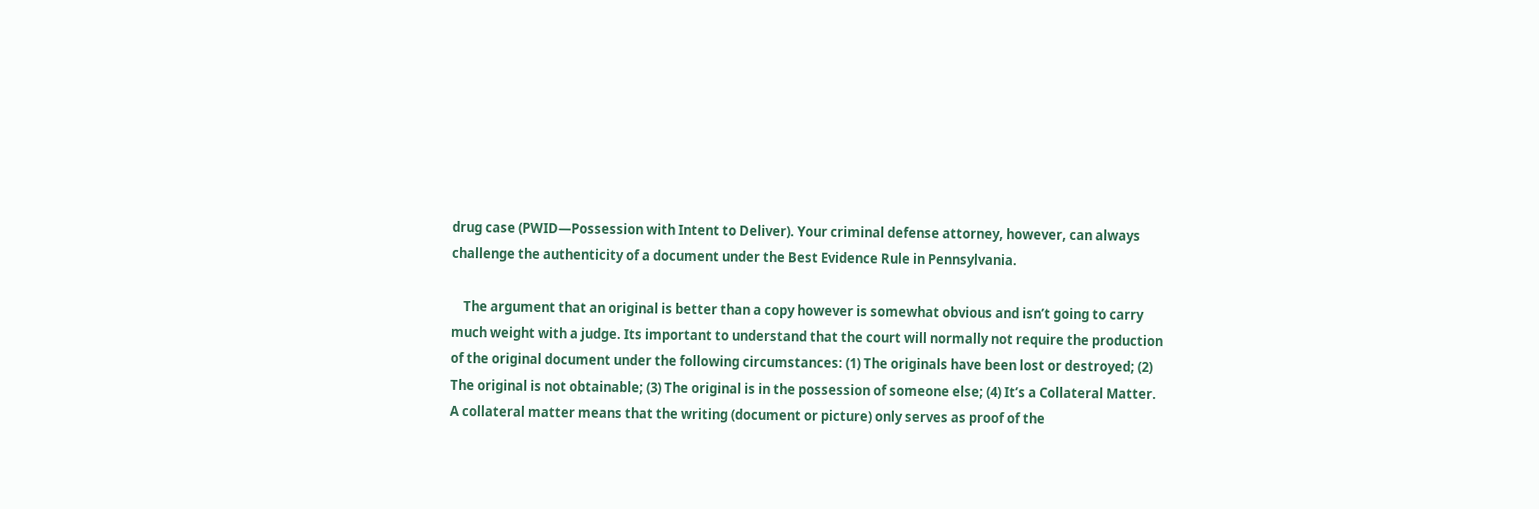drug case (PWID—Possession with Intent to Deliver). Your criminal defense attorney, however, can always challenge the authenticity of a document under the Best Evidence Rule in Pennsylvania.

    The argument that an original is better than a copy however is somewhat obvious and isn’t going to carry much weight with a judge. Its important to understand that the court will normally not require the production of the original document under the following circumstances: (1) The originals have been lost or destroyed; (2) The original is not obtainable; (3) The original is in the possession of someone else; (4) It’s a Collateral Matter. A collateral matter means that the writing (document or picture) only serves as proof of the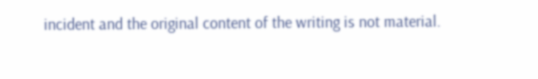incident and the original content of the writing is not material.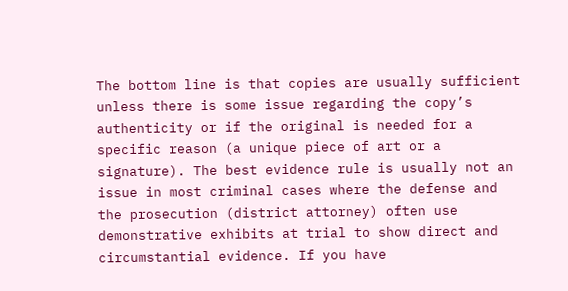The bottom line is that copies are usually sufficient unless there is some issue regarding the copy’s authenticity or if the original is needed for a specific reason (a unique piece of art or a signature). The best evidence rule is usually not an issue in most criminal cases where the defense and the prosecution (district attorney) often use demonstrative exhibits at trial to show direct and circumstantial evidence. If you have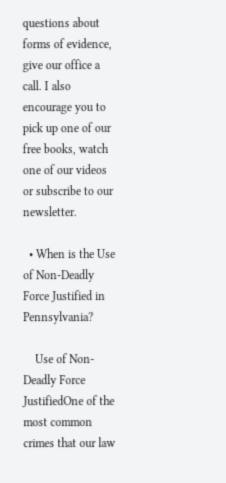questions about forms of evidence, give our office a call. I also encourage you to pick up one of our free books, watch one of our videos or subscribe to our newsletter.

  • When is the Use of Non-Deadly Force Justified in Pennsylvania?

    Use of Non-Deadly Force JustifiedOne of the most common crimes that our law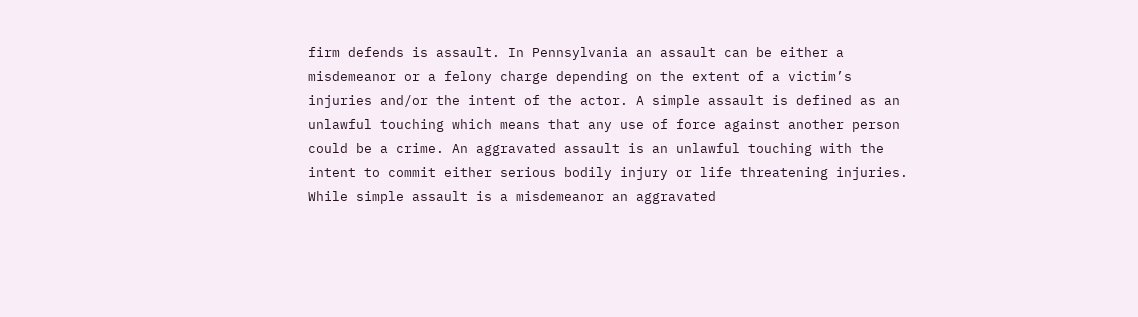firm defends is assault. In Pennsylvania an assault can be either a misdemeanor or a felony charge depending on the extent of a victim’s injuries and/or the intent of the actor. A simple assault is defined as an unlawful touching which means that any use of force against another person could be a crime. An aggravated assault is an unlawful touching with the intent to commit either serious bodily injury or life threatening injuries. While simple assault is a misdemeanor an aggravated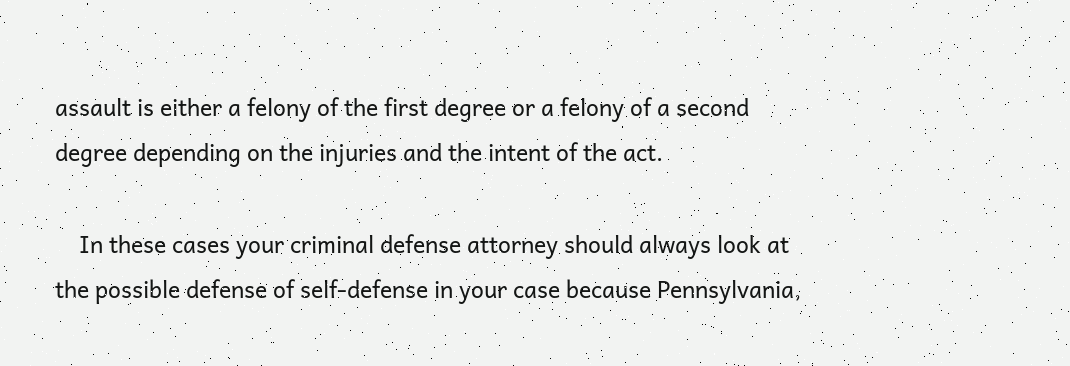assault is either a felony of the first degree or a felony of a second degree depending on the injuries and the intent of the act.

    In these cases your criminal defense attorney should always look at the possible defense of self-defense in your case because Pennsylvania,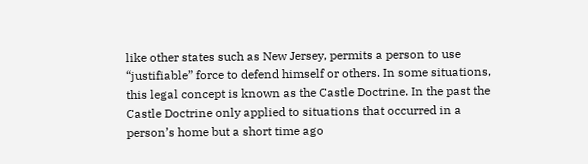like other states such as New Jersey, permits a person to use “justifiable” force to defend himself or others. In some situations, this legal concept is known as the Castle Doctrine. In the past the Castle Doctrine only applied to situations that occurred in a person’s home but a short time ago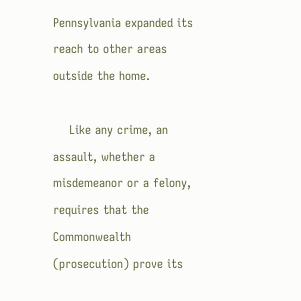Pennsylvania expanded its reach to other areas outside the home.

    Like any crime, an assault, whether a misdemeanor or a felony, requires that the Commonwealth (prosecution) prove its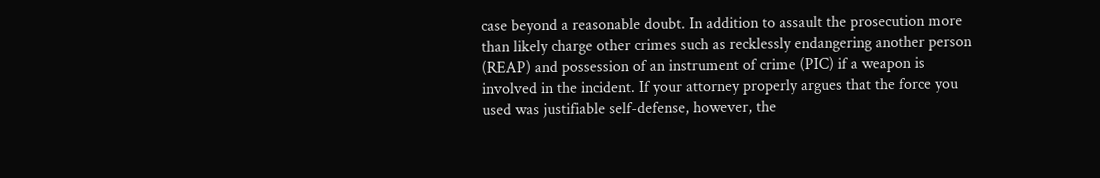case beyond a reasonable doubt. In addition to assault the prosecution more than likely charge other crimes such as recklessly endangering another person (REAP) and possession of an instrument of crime (PIC) if a weapon is involved in the incident. If your attorney properly argues that the force you used was justifiable self-defense, however, the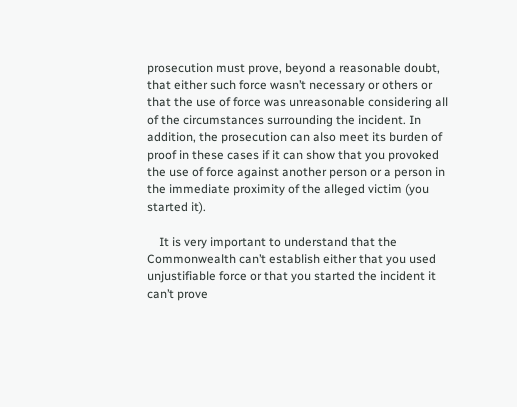prosecution must prove, beyond a reasonable doubt, that either such force wasn’t necessary or others or that the use of force was unreasonable considering all of the circumstances surrounding the incident. In addition, the prosecution can also meet its burden of proof in these cases if it can show that you provoked the use of force against another person or a person in the immediate proximity of the alleged victim (you started it).

    It is very important to understand that the Commonwealth can’t establish either that you used unjustifiable force or that you started the incident it can’t prove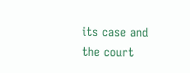its case and the court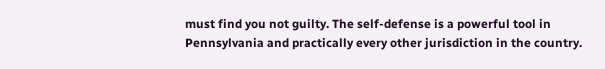must find you not guilty. The self-defense is a powerful tool in Pennsylvania and practically every other jurisdiction in the country.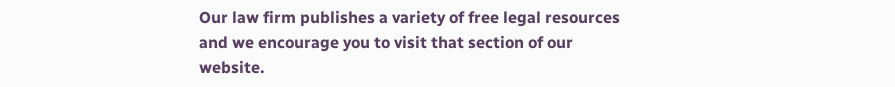Our law firm publishes a variety of free legal resources and we encourage you to visit that section of our website.